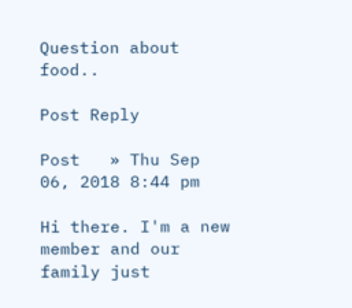Question about food..

Post Reply

Post   » Thu Sep 06, 2018 8:44 pm

Hi there. I'm a new member and our family just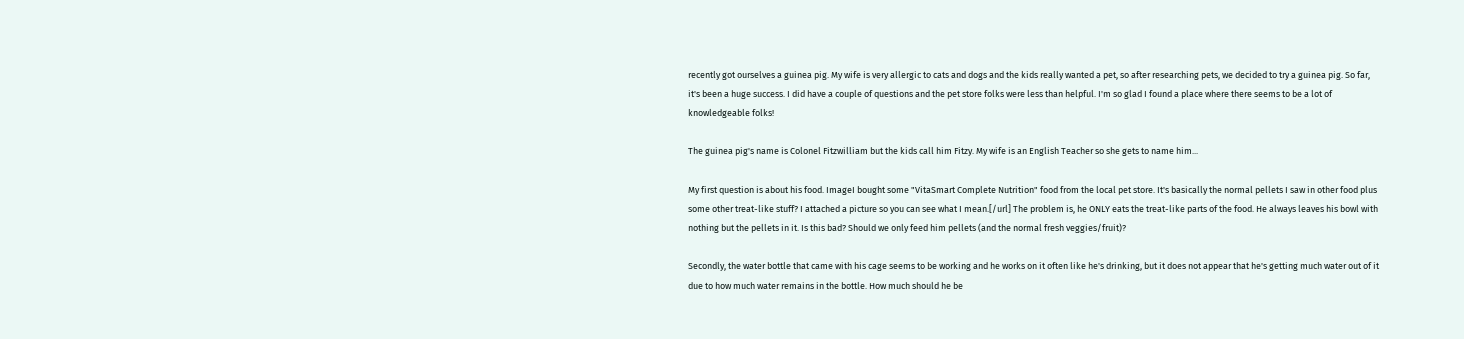recently got ourselves a guinea pig. My wife is very allergic to cats and dogs and the kids really wanted a pet, so after researching pets, we decided to try a guinea pig. So far, it's been a huge success. I did have a couple of questions and the pet store folks were less than helpful. I'm so glad I found a place where there seems to be a lot of knowledgeable folks!

The guinea pig's name is Colonel Fitzwilliam but the kids call him Fitzy. My wife is an English Teacher so she gets to name him...

My first question is about his food. ImageI bought some "VitaSmart Complete Nutrition" food from the local pet store. It's basically the normal pellets I saw in other food plus some other treat-like stuff? I attached a picture so you can see what I mean.[/url] The problem is, he ONLY eats the treat-like parts of the food. He always leaves his bowl with nothing but the pellets in it. Is this bad? Should we only feed him pellets (and the normal fresh veggies/fruit)?

Secondly, the water bottle that came with his cage seems to be working and he works on it often like he's drinking, but it does not appear that he's getting much water out of it due to how much water remains in the bottle. How much should he be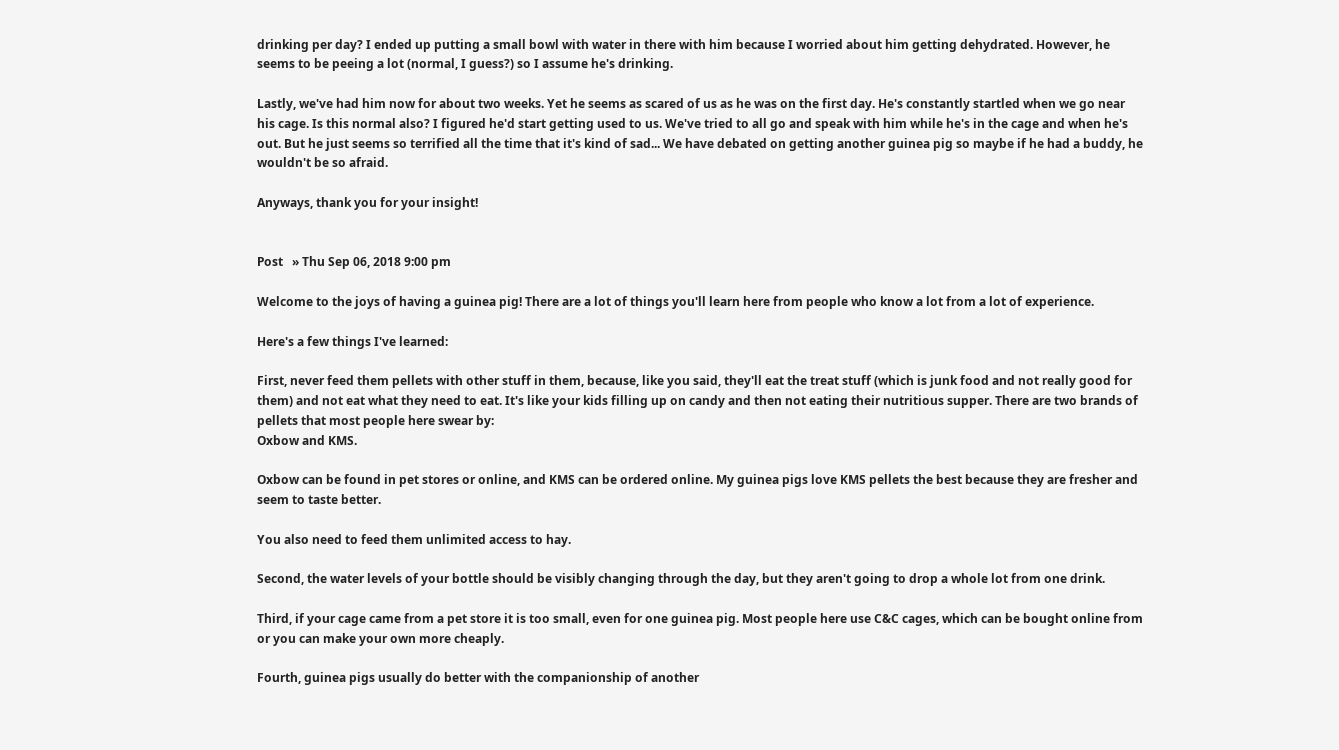drinking per day? I ended up putting a small bowl with water in there with him because I worried about him getting dehydrated. However, he seems to be peeing a lot (normal, I guess?) so I assume he's drinking.

Lastly, we've had him now for about two weeks. Yet he seems as scared of us as he was on the first day. He's constantly startled when we go near his cage. Is this normal also? I figured he'd start getting used to us. We've tried to all go and speak with him while he's in the cage and when he's out. But he just seems so terrified all the time that it's kind of sad... We have debated on getting another guinea pig so maybe if he had a buddy, he wouldn't be so afraid.

Anyways, thank you for your insight!


Post   » Thu Sep 06, 2018 9:00 pm

Welcome to the joys of having a guinea pig! There are a lot of things you'll learn here from people who know a lot from a lot of experience.

Here's a few things I've learned:

First, never feed them pellets with other stuff in them, because, like you said, they'll eat the treat stuff (which is junk food and not really good for them) and not eat what they need to eat. It's like your kids filling up on candy and then not eating their nutritious supper. There are two brands of pellets that most people here swear by:
Oxbow and KMS.

Oxbow can be found in pet stores or online, and KMS can be ordered online. My guinea pigs love KMS pellets the best because they are fresher and seem to taste better.

You also need to feed them unlimited access to hay.

Second, the water levels of your bottle should be visibly changing through the day, but they aren't going to drop a whole lot from one drink.

Third, if your cage came from a pet store it is too small, even for one guinea pig. Most people here use C&C cages, which can be bought online from or you can make your own more cheaply.

Fourth, guinea pigs usually do better with the companionship of another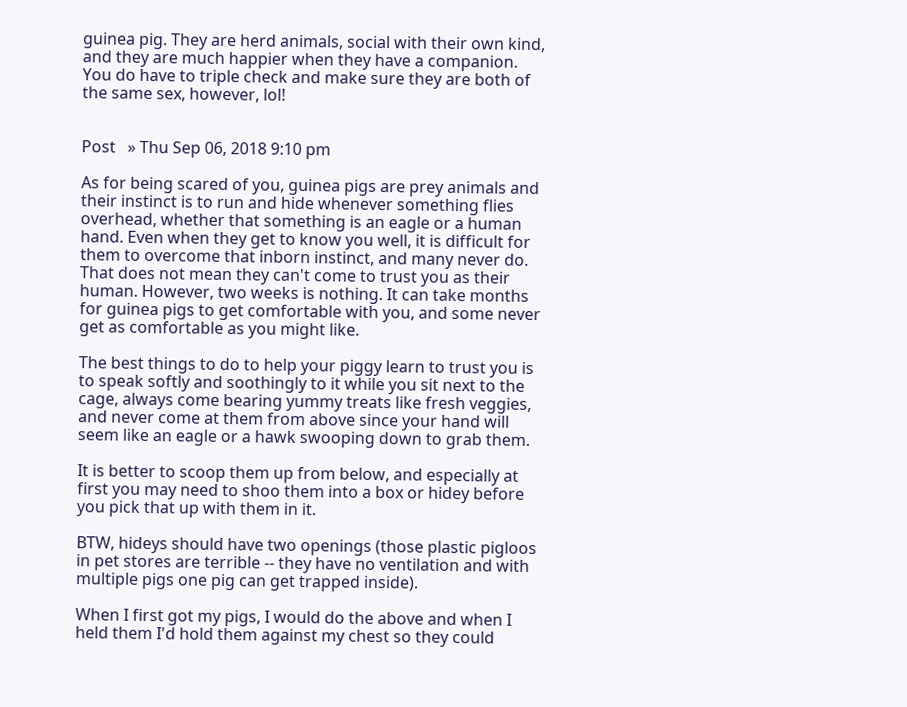guinea pig. They are herd animals, social with their own kind, and they are much happier when they have a companion. You do have to triple check and make sure they are both of the same sex, however, lol!


Post   » Thu Sep 06, 2018 9:10 pm

As for being scared of you, guinea pigs are prey animals and their instinct is to run and hide whenever something flies overhead, whether that something is an eagle or a human hand. Even when they get to know you well, it is difficult for them to overcome that inborn instinct, and many never do. That does not mean they can't come to trust you as their human. However, two weeks is nothing. It can take months for guinea pigs to get comfortable with you, and some never get as comfortable as you might like.

The best things to do to help your piggy learn to trust you is to speak softly and soothingly to it while you sit next to the cage, always come bearing yummy treats like fresh veggies, and never come at them from above since your hand will seem like an eagle or a hawk swooping down to grab them.

It is better to scoop them up from below, and especially at first you may need to shoo them into a box or hidey before you pick that up with them in it.

BTW, hideys should have two openings (those plastic pigloos in pet stores are terrible -- they have no ventilation and with multiple pigs one pig can get trapped inside).

When I first got my pigs, I would do the above and when I held them I'd hold them against my chest so they could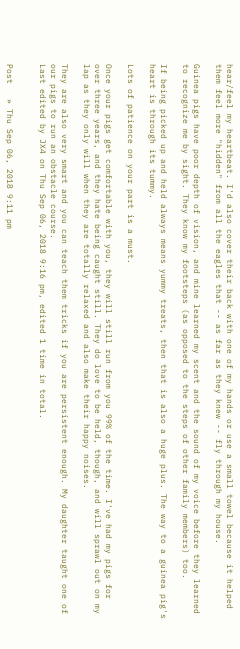hear/feel my heartbeat. I'd also cover their back with one of my hands or use a small towel because it helped them feel more "hidden" from all the eagles that -- as far as they knew -- fly through my house.

Guinea pigs have poor depth of vision, and mine learned my scent and the sound of my voice before they learned to recognize me by sight. They know my footsteps (as opposed to the steps of other family members) too.

If being picked up and held always means yummy treats, then that is also a huge plus. The way to a guinea pig's heart is through its tummy.

Lots of patience on your part is a must.

Once your pigs get comfortable with you, they will still run from you 99% of the time. I've had my pigs for over three years, and they hate being caught still. They do love to be held, though, and will sprawl out on my lap as they only will when they are totally relaxed and also make their happy noises.

They are also very smart and you can teach them tricks if you are persistent enough. My daughter taught one of our pigs to run an obstacle course.
Last edited by JX4 on Thu Sep 06, 2018 9:16 pm, edited 1 time in total.


Post   » Thu Sep 06, 2018 9:11 pm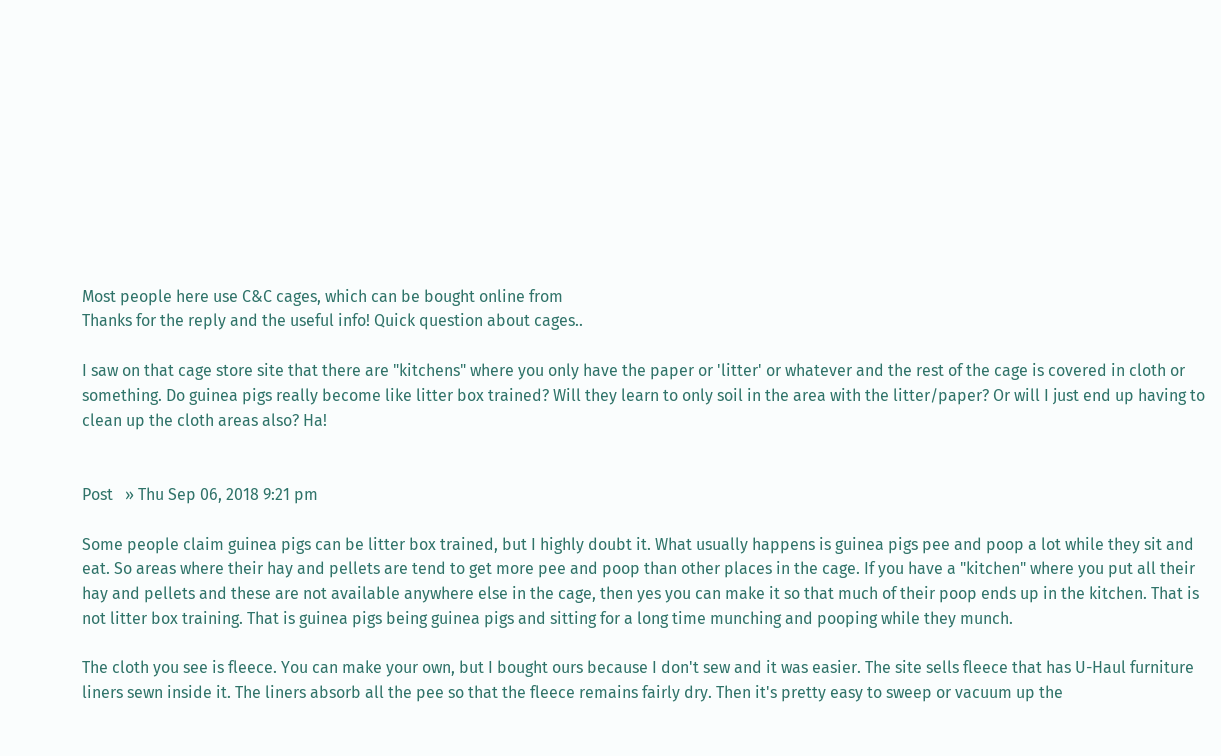Most people here use C&C cages, which can be bought online from
Thanks for the reply and the useful info! Quick question about cages..

I saw on that cage store site that there are "kitchens" where you only have the paper or 'litter' or whatever and the rest of the cage is covered in cloth or something. Do guinea pigs really become like litter box trained? Will they learn to only soil in the area with the litter/paper? Or will I just end up having to clean up the cloth areas also? Ha!


Post   » Thu Sep 06, 2018 9:21 pm

Some people claim guinea pigs can be litter box trained, but I highly doubt it. What usually happens is guinea pigs pee and poop a lot while they sit and eat. So areas where their hay and pellets are tend to get more pee and poop than other places in the cage. If you have a "kitchen" where you put all their hay and pellets and these are not available anywhere else in the cage, then yes you can make it so that much of their poop ends up in the kitchen. That is not litter box training. That is guinea pigs being guinea pigs and sitting for a long time munching and pooping while they munch.

The cloth you see is fleece. You can make your own, but I bought ours because I don't sew and it was easier. The site sells fleece that has U-Haul furniture liners sewn inside it. The liners absorb all the pee so that the fleece remains fairly dry. Then it's pretty easy to sweep or vacuum up the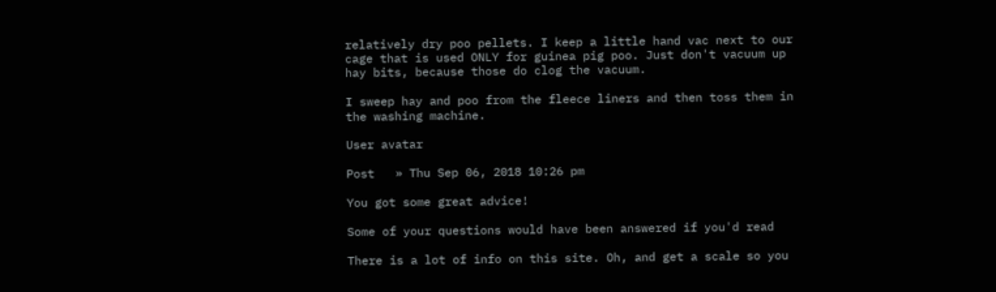relatively dry poo pellets. I keep a little hand vac next to our cage that is used ONLY for guinea pig poo. Just don't vacuum up hay bits, because those do clog the vacuum.

I sweep hay and poo from the fleece liners and then toss them in the washing machine.

User avatar

Post   » Thu Sep 06, 2018 10:26 pm

You got some great advice!

Some of your questions would have been answered if you'd read

There is a lot of info on this site. Oh, and get a scale so you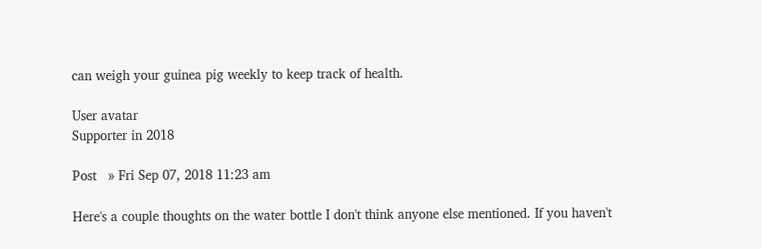can weigh your guinea pig weekly to keep track of health.

User avatar
Supporter in 2018

Post   » Fri Sep 07, 2018 11:23 am

Here's a couple thoughts on the water bottle I don't think anyone else mentioned. If you haven't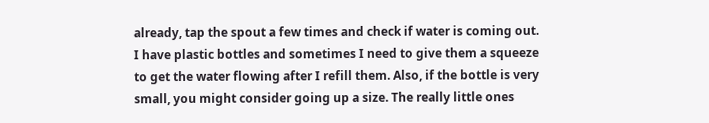already, tap the spout a few times and check if water is coming out. I have plastic bottles and sometimes I need to give them a squeeze to get the water flowing after I refill them. Also, if the bottle is very small, you might consider going up a size. The really little ones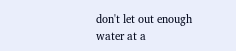don't let out enough water at a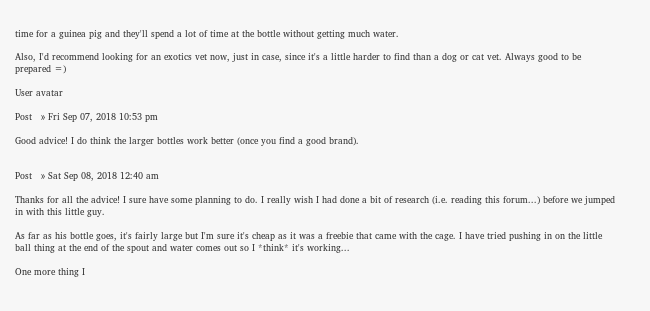time for a guinea pig and they'll spend a lot of time at the bottle without getting much water.

Also, I'd recommend looking for an exotics vet now, just in case, since it's a little harder to find than a dog or cat vet. Always good to be prepared =)

User avatar

Post   » Fri Sep 07, 2018 10:53 pm

Good advice! I do think the larger bottles work better (once you find a good brand).


Post   » Sat Sep 08, 2018 12:40 am

Thanks for all the advice! I sure have some planning to do. I really wish I had done a bit of research (i.e. reading this forum...) before we jumped in with this little guy.

As far as his bottle goes, it's fairly large but I'm sure it's cheap as it was a freebie that came with the cage. I have tried pushing in on the little ball thing at the end of the spout and water comes out so I *think* it's working...

One more thing I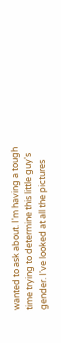wanted to ask about. I'm having a tough time trying to determine this little guy's gender. I've looked at all the pictures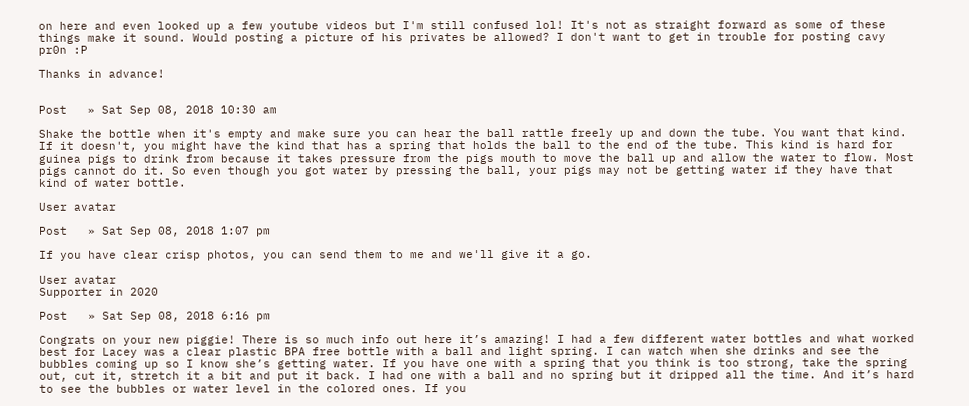on here and even looked up a few youtube videos but I'm still confused lol! It's not as straight forward as some of these things make it sound. Would posting a picture of his privates be allowed? I don't want to get in trouble for posting cavy pr0n :P

Thanks in advance!


Post   » Sat Sep 08, 2018 10:30 am

Shake the bottle when it's empty and make sure you can hear the ball rattle freely up and down the tube. You want that kind. If it doesn't, you might have the kind that has a spring that holds the ball to the end of the tube. This kind is hard for guinea pigs to drink from because it takes pressure from the pigs mouth to move the ball up and allow the water to flow. Most pigs cannot do it. So even though you got water by pressing the ball, your pigs may not be getting water if they have that kind of water bottle.

User avatar

Post   » Sat Sep 08, 2018 1:07 pm

If you have clear crisp photos, you can send them to me and we'll give it a go.

User avatar
Supporter in 2020

Post   » Sat Sep 08, 2018 6:16 pm

Congrats on your new piggie! There is so much info out here it’s amazing! I had a few different water bottles and what worked best for Lacey was a clear plastic BPA free bottle with a ball and light spring. I can watch when she drinks and see the bubbles coming up so I know she’s getting water. If you have one with a spring that you think is too strong, take the spring out, cut it, stretch it a bit and put it back. I had one with a ball and no spring but it dripped all the time. And it’s hard to see the bubbles or water level in the colored ones. If you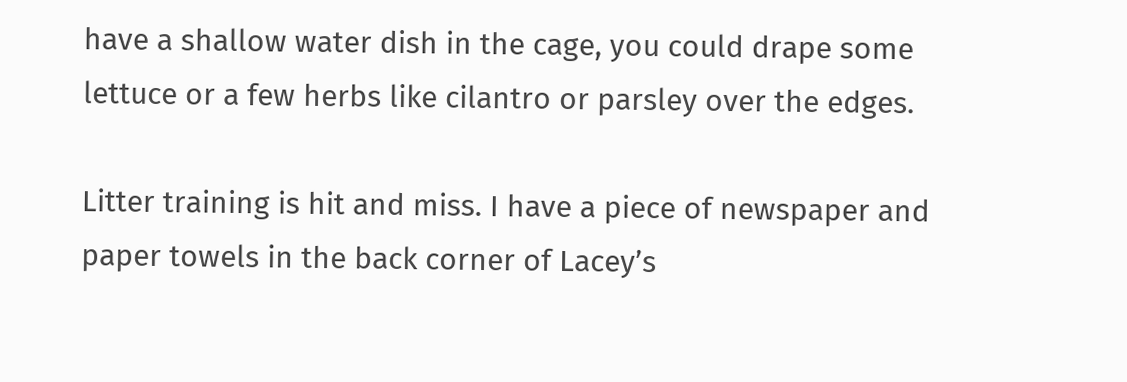have a shallow water dish in the cage, you could drape some lettuce or a few herbs like cilantro or parsley over the edges.

Litter training is hit and miss. I have a piece of newspaper and paper towels in the back corner of Lacey’s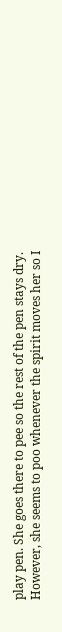play pen. She goes there to pee so the rest of the pen stays dry. However, she seems to poo whenever the spirit moves her so I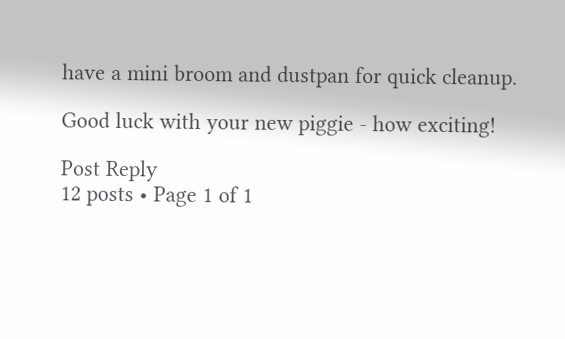have a mini broom and dustpan for quick cleanup.

Good luck with your new piggie - how exciting!

Post Reply
12 posts • Page 1 of 1